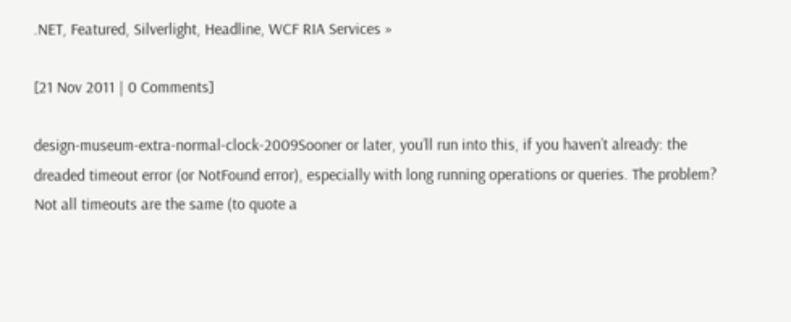.NET, Featured, Silverlight, Headline, WCF RIA Services »

[21 Nov 2011 | 0 Comments]

design-museum-extra-normal-clock-2009Sooner or later, you’ll run into this, if you haven’t already: the dreaded timeout error (or NotFound error), especially with long running operations or queries. The problem? Not all timeouts are the same (to quote a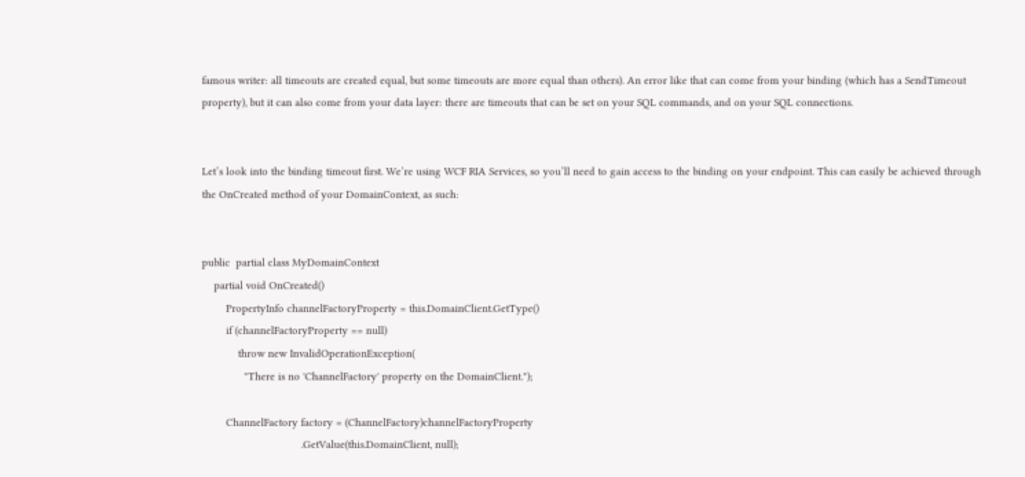famous writer: all timeouts are created equal, but some timeouts are more equal than others). An error like that can come from your binding (which has a SendTimeout property), but it can also come from your data layer: there are timeouts that can be set on your SQL commands, and on your SQL connections.


Let’s look into the binding timeout first. We’re using WCF RIA Services, so you’ll need to gain access to the binding on your endpoint. This can easily be achieved through the OnCreated method of your DomainContext, as such:


public  partial class MyDomainContext
    partial void OnCreated()
        PropertyInfo channelFactoryProperty = this.DomainClient.GetType()
        if (channelFactoryProperty == null)
            throw new InvalidOperationException(
              "There is no 'ChannelFactory' property on the DomainClient.");

        ChannelFactory factory = (ChannelFactory)channelFactoryProperty
                                 .GetValue(this.DomainClient, null);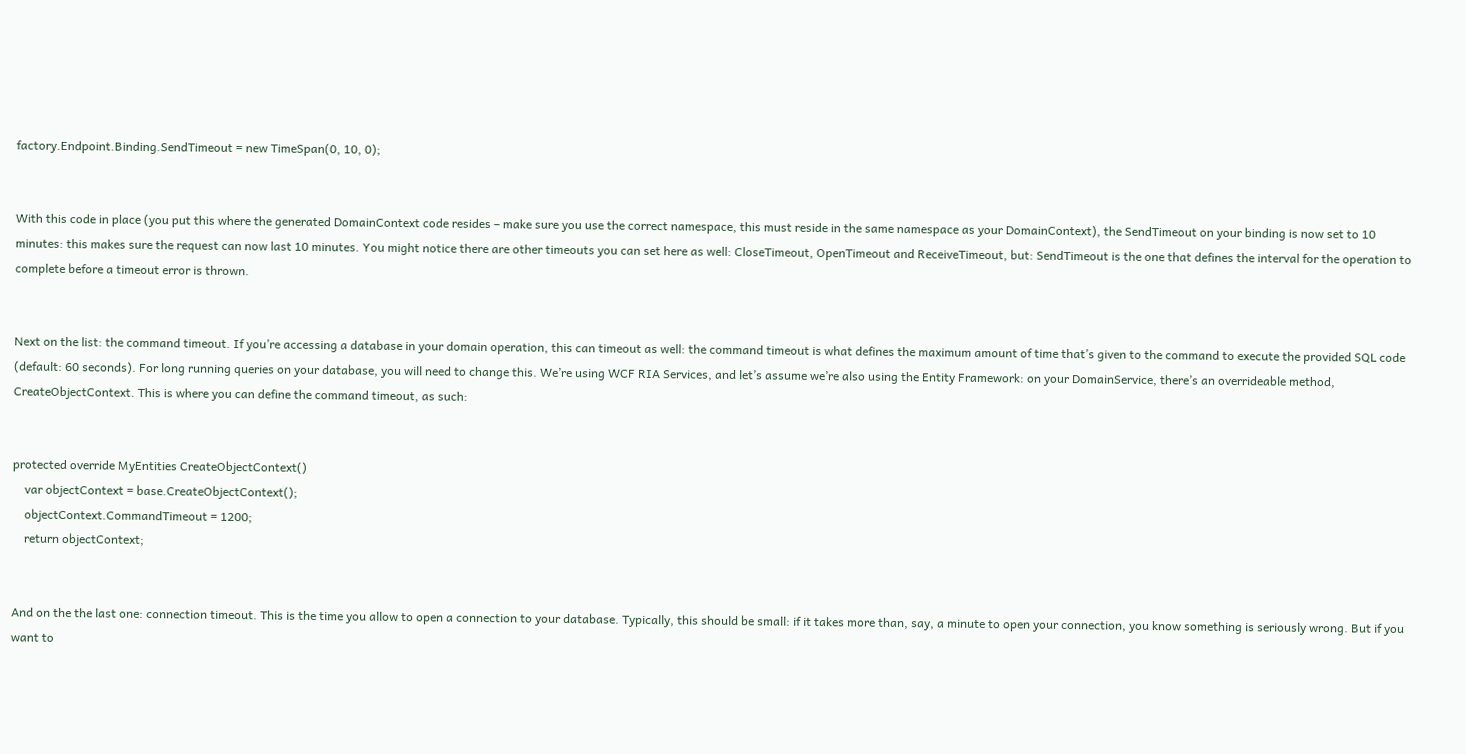factory.Endpoint.Binding.SendTimeout = new TimeSpan(0, 10, 0);


With this code in place (you put this where the generated DomainContext code resides – make sure you use the correct namespace, this must reside in the same namespace as your DomainContext), the SendTimeout on your binding is now set to 10 minutes: this makes sure the request can now last 10 minutes. You might notice there are other timeouts you can set here as well: CloseTimeout, OpenTimeout and ReceiveTimeout, but: SendTimeout is the one that defines the interval for the operation to complete before a timeout error is thrown.


Next on the list: the command timeout. If you’re accessing a database in your domain operation, this can timeout as well: the command timeout is what defines the maximum amount of time that’s given to the command to execute the provided SQL code (default: 60 seconds). For long running queries on your database, you will need to change this. We’re using WCF RIA Services, and let’s assume we’re also using the Entity Framework: on your DomainService, there’s an overrideable method, CreateObjectContext. This is where you can define the command timeout, as such:


protected override MyEntities CreateObjectContext()
    var objectContext = base.CreateObjectContext();
    objectContext.CommandTimeout = 1200;
    return objectContext;


And on the the last one: connection timeout. This is the time you allow to open a connection to your database. Typically, this should be small: if it takes more than, say, a minute to open your connection, you know something is seriously wrong. But if you want to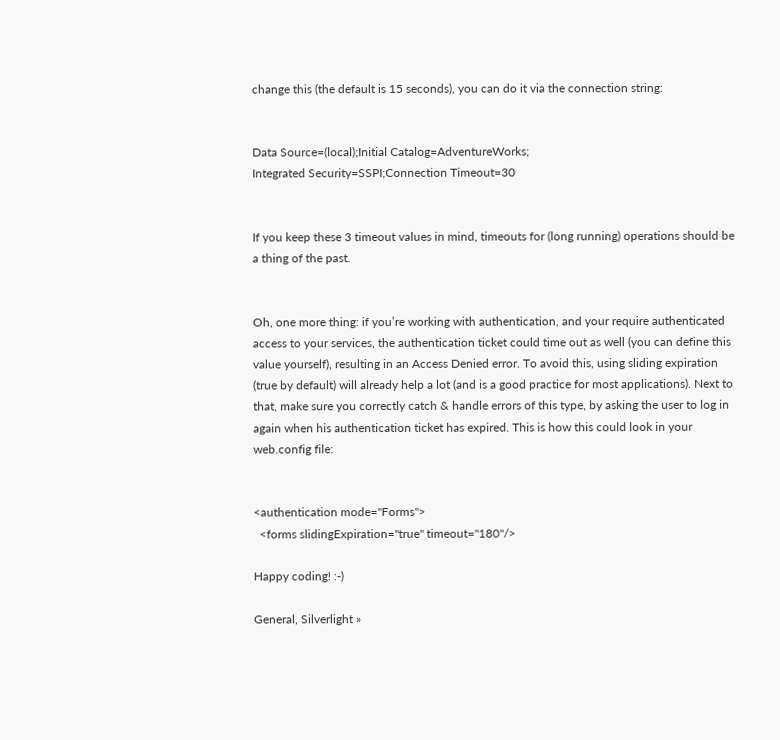change this (the default is 15 seconds), you can do it via the connection string:


Data Source=(local);Initial Catalog=AdventureWorks;
Integrated Security=SSPI;Connection Timeout=30


If you keep these 3 timeout values in mind, timeouts for (long running) operations should be a thing of the past.


Oh, one more thing: if you’re working with authentication, and your require authenticated access to your services, the authentication ticket could time out as well (you can define this value yourself), resulting in an Access Denied error. To avoid this, using sliding expiration (true by default) will already help a lot (and is a good practice for most applications). Next to that, make sure you correctly catch & handle errors of this type, by asking the user to log in again when his authentication ticket has expired. This is how this could look in your web.config file:


<authentication mode="Forms">
  <forms slidingExpiration="true" timeout="180"/>

Happy coding! :-)

General, Silverlight »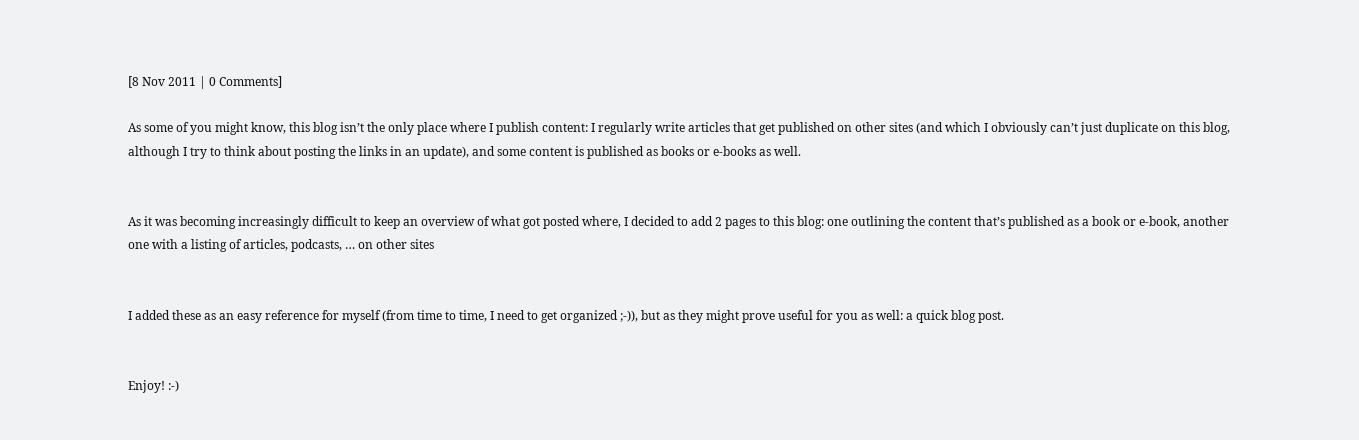[8 Nov 2011 | 0 Comments]

As some of you might know, this blog isn’t the only place where I publish content: I regularly write articles that get published on other sites (and which I obviously can’t just duplicate on this blog, although I try to think about posting the links in an update), and some content is published as books or e-books as well.


As it was becoming increasingly difficult to keep an overview of what got posted where, I decided to add 2 pages to this blog: one outlining the content that’s published as a book or e-book, another one with a listing of articles, podcasts, … on other sites


I added these as an easy reference for myself (from time to time, I need to get organized ;-)), but as they might prove useful for you as well: a quick blog post.


Enjoy! :-)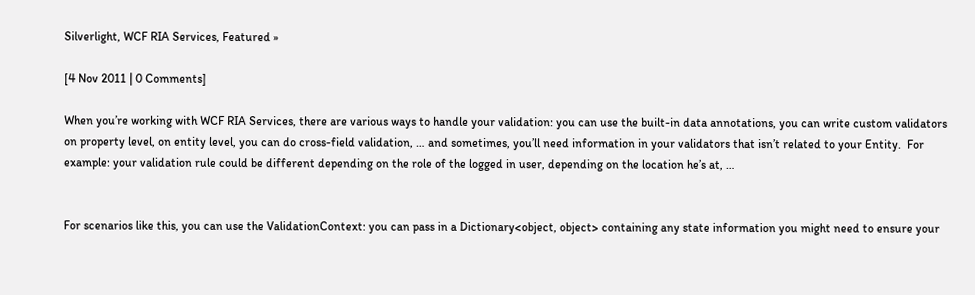Silverlight, WCF RIA Services, Featured »

[4 Nov 2011 | 0 Comments]

When you’re working with WCF RIA Services, there are various ways to handle your validation: you can use the built-in data annotations, you can write custom validators on property level, on entity level, you can do cross-field validation, … and sometimes, you’ll need information in your validators that isn’t related to your Entity.  For example: your validation rule could be different depending on the role of the logged in user, depending on the location he’s at, …


For scenarios like this, you can use the ValidationContext: you can pass in a Dictionary<object, object> containing any state information you might need to ensure your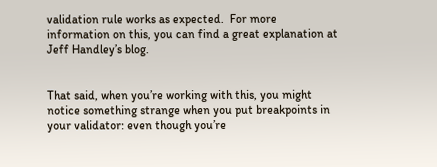validation rule works as expected.  For more information on this, you can find a great explanation at Jeff Handley’s blog.


That said, when you’re working with this, you might notice something strange when you put breakpoints in your validator: even though you’re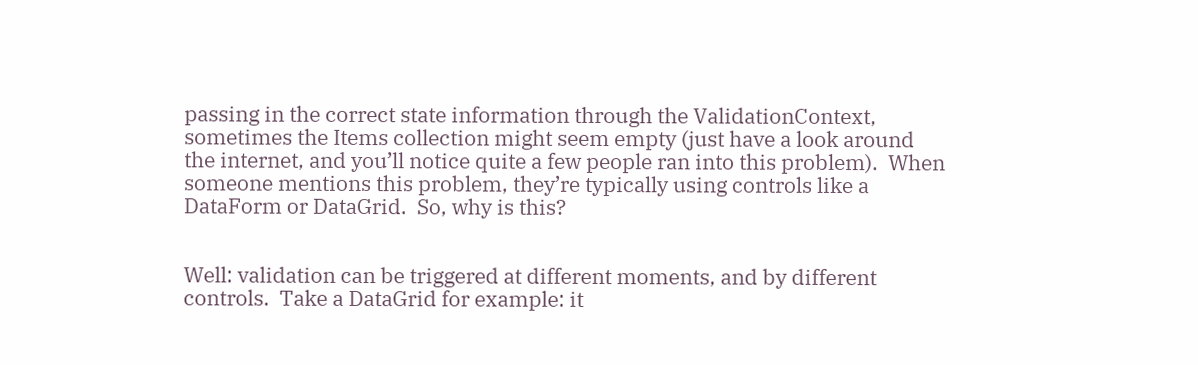passing in the correct state information through the ValidationContext, sometimes the Items collection might seem empty (just have a look around the internet, and you’ll notice quite a few people ran into this problem).  When someone mentions this problem, they’re typically using controls like a DataForm or DataGrid.  So, why is this?


Well: validation can be triggered at different moments, and by different controls.  Take a DataGrid for example: it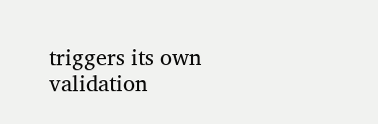triggers its own validation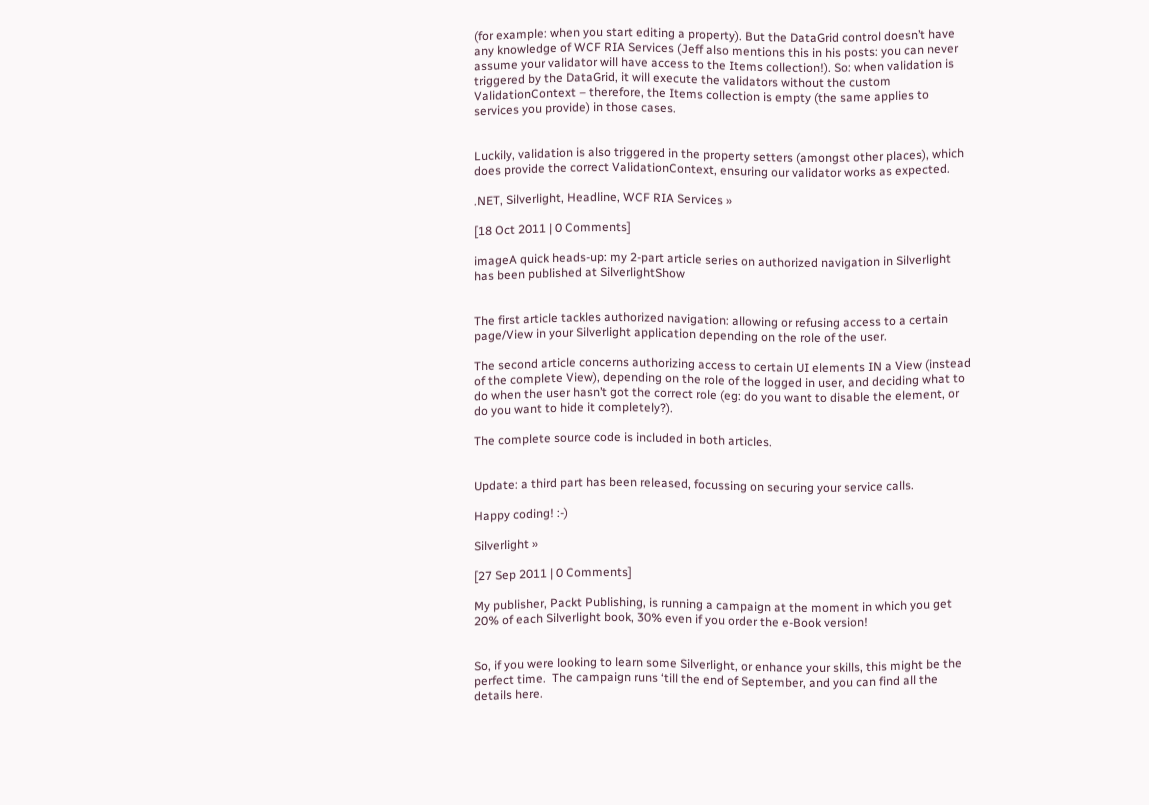(for example: when you start editing a property). But the DataGrid control doesn’t have any knowledge of WCF RIA Services (Jeff also mentions this in his posts: you can never assume your validator will have access to the Items collection!). So: when validation is triggered by the DataGrid, it will execute the validators without the custom ValidationContext – therefore, the Items collection is empty (the same applies to services you provide) in those cases.


Luckily, validation is also triggered in the property setters (amongst other places), which does provide the correct ValidationContext, ensuring our validator works as expected.

.NET, Silverlight, Headline, WCF RIA Services »

[18 Oct 2011 | 0 Comments]

imageA quick heads-up: my 2-part article series on authorized navigation in Silverlight has been published at SilverlightShow


The first article tackles authorized navigation: allowing or refusing access to a certain page/View in your Silverlight application depending on the role of the user.

The second article concerns authorizing access to certain UI elements IN a View (instead of the complete View), depending on the role of the logged in user, and deciding what to do when the user hasn’t got the correct role (eg: do you want to disable the element, or do you want to hide it completely?).

The complete source code is included in both articles.


Update: a third part has been released, focussing on securing your service calls.

Happy coding! :-)

Silverlight »

[27 Sep 2011 | 0 Comments]

My publisher, Packt Publishing, is running a campaign at the moment in which you get 20% of each Silverlight book, 30% even if you order the e-Book version!


So, if you were looking to learn some Silverlight, or enhance your skills, this might be the perfect time.  The campaign runs ‘till the end of September, and you can find all the details here.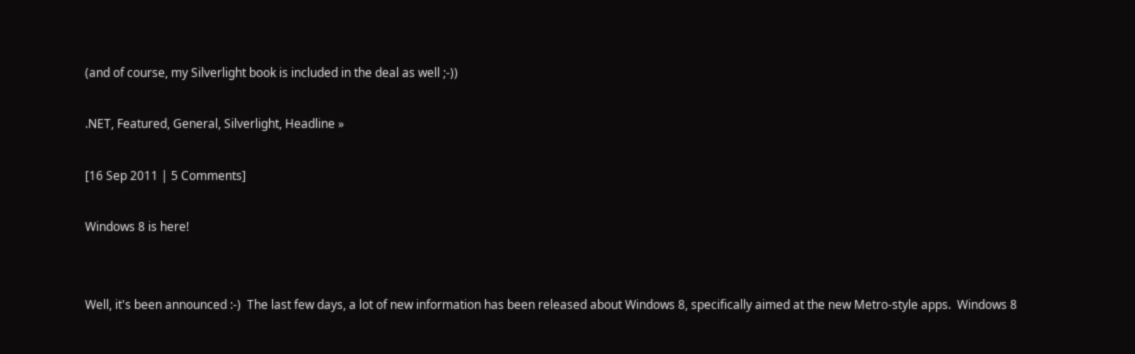(and of course, my Silverlight book is included in the deal as well ;-))

.NET, Featured, General, Silverlight, Headline »

[16 Sep 2011 | 5 Comments]

Windows 8 is here!


Well, it's been announced :-)  The last few days, a lot of new information has been released about Windows 8, specifically aimed at the new Metro-style apps.  Windows 8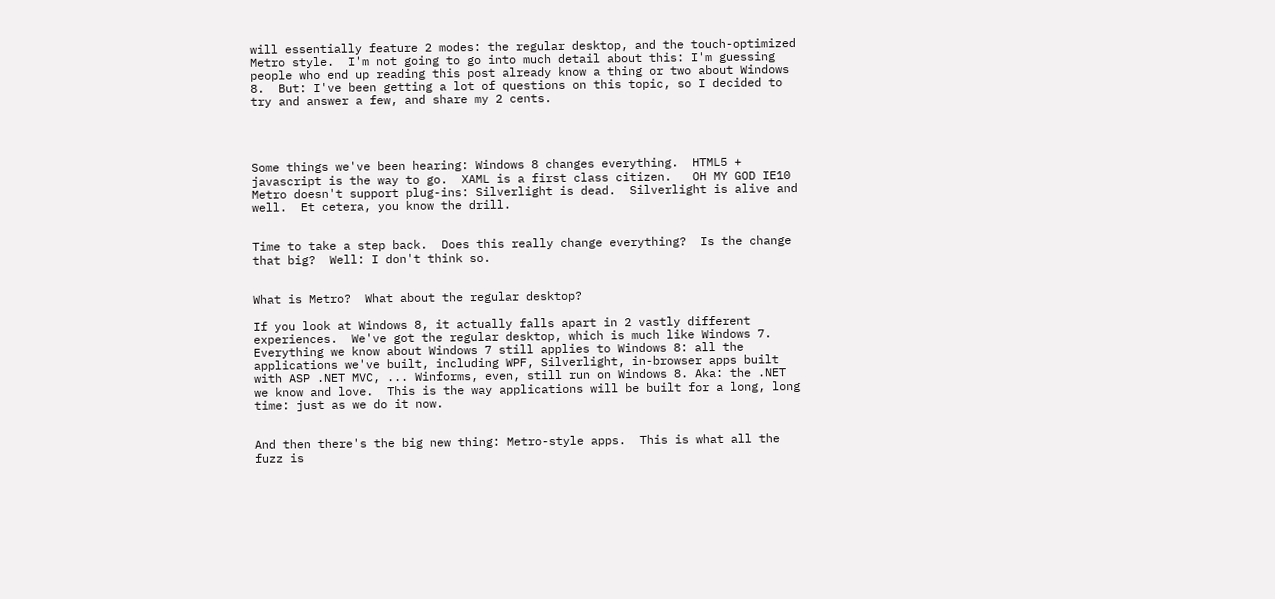will essentially feature 2 modes: the regular desktop, and the touch-optimized Metro style.  I'm not going to go into much detail about this: I'm guessing people who end up reading this post already know a thing or two about Windows 8.  But: I've been getting a lot of questions on this topic, so I decided to try and answer a few, and share my 2 cents.




Some things we've been hearing: Windows 8 changes everything.  HTML5 + javascript is the way to go.  XAML is a first class citizen.   OH MY GOD IE10 Metro doesn't support plug-ins: Silverlight is dead.  Silverlight is alive and well.  Et cetera, you know the drill.


Time to take a step back.  Does this really change everything?  Is the change that big?  Well: I don't think so.


What is Metro?  What about the regular desktop?

If you look at Windows 8, it actually falls apart in 2 vastly different experiences.  We've got the regular desktop, which is much like Windows 7.  Everything we know about Windows 7 still applies to Windows 8: all the applications we've built, including WPF, Silverlight, in-browser apps built with ASP .NET MVC, ... Winforms, even, still run on Windows 8. Aka: the .NET we know and love.  This is the way applications will be built for a long, long time: just as we do it now.


And then there's the big new thing: Metro-style apps.  This is what all the fuzz is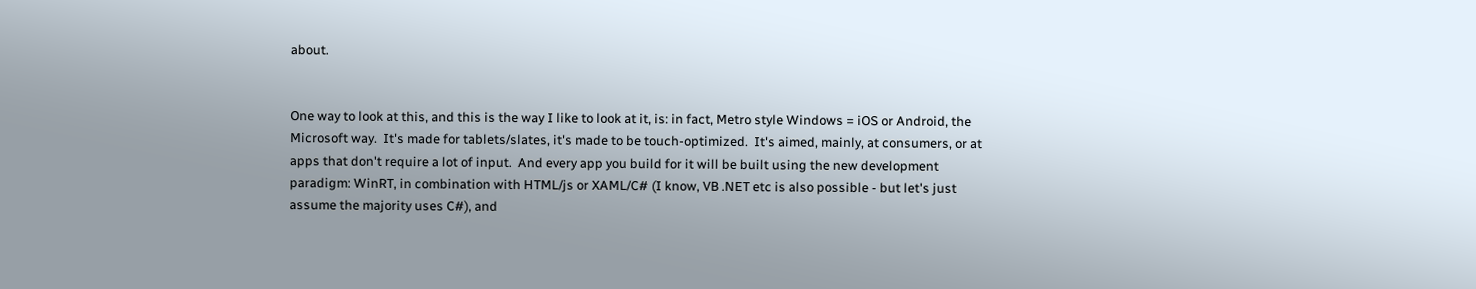about.


One way to look at this, and this is the way I like to look at it, is: in fact, Metro style Windows = iOS or Android, the Microsoft way.  It's made for tablets/slates, it's made to be touch-optimized.  It's aimed, mainly, at consumers, or at apps that don't require a lot of input.  And every app you build for it will be built using the new development paradigm: WinRT, in combination with HTML/js or XAML/C# (I know, VB .NET etc is also possible - but let's just assume the majority uses C#), and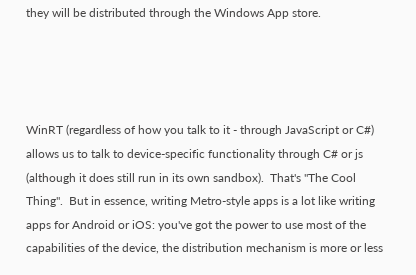they will be distributed through the Windows App store.




WinRT (regardless of how you talk to it - through JavaScript or C#) allows us to talk to device-specific functionality through C# or js (although it does still run in its own sandbox).  That's "The Cool Thing".  But in essence, writing Metro-style apps is a lot like writing apps for Android or iOS: you've got the power to use most of the capabilities of the device, the distribution mechanism is more or less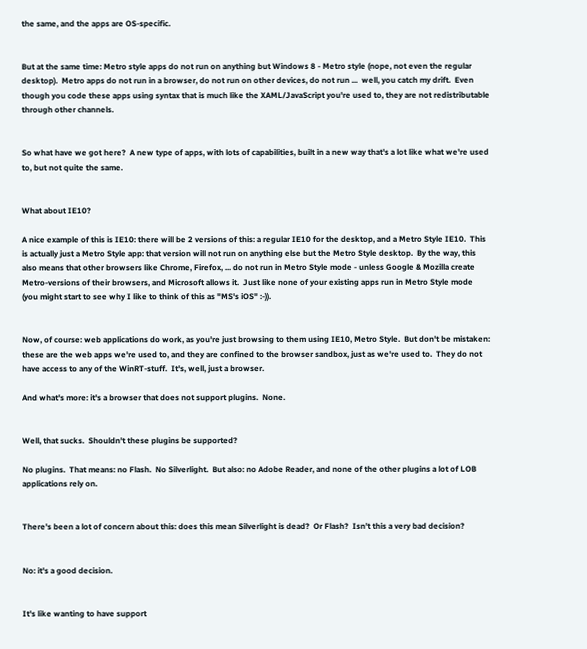the same, and the apps are OS-specific.


But at the same time: Metro style apps do not run on anything but Windows 8 - Metro style (nope, not even the regular desktop).  Metro apps do not run in a browser, do not run on other devices, do not run ...  well, you catch my drift.  Even though you code these apps using syntax that is much like the XAML/JavaScript you're used to, they are not redistributable through other channels.


So what have we got here?  A new type of apps, with lots of capabilities, built in a new way that's a lot like what we're used to, but not quite the same.


What about IE10?

A nice example of this is IE10: there will be 2 versions of this: a regular IE10 for the desktop, and a Metro Style IE10.  This is actually just a Metro Style app: that version will not run on anything else but the Metro Style desktop.  By the way, this also means that other browsers like Chrome, Firefox, ... do not run in Metro Style mode - unless Google & Mozilla create Metro-versions of their browsers, and Microsoft allows it.  Just like none of your existing apps run in Metro Style mode (you might start to see why I like to think of this as "MS's iOS" :-)).


Now, of course: web applications do work, as you're just browsing to them using IE10, Metro Style.  But don't be mistaken: these are the web apps we're used to, and they are confined to the browser sandbox, just as we're used to.  They do not have access to any of the WinRT-stuff.  It's, well, just a browser.

And what's more: it's a browser that does not support plugins.  None.


Well, that sucks.  Shouldn't these plugins be supported?

No plugins.  That means: no Flash.  No Silverlight.  But also: no Adobe Reader, and none of the other plugins a lot of LOB applications rely on.


There's been a lot of concern about this: does this mean Silverlight is dead?  Or Flash?  Isn't this a very bad decision?


No: it's a good decision.


It's like wanting to have support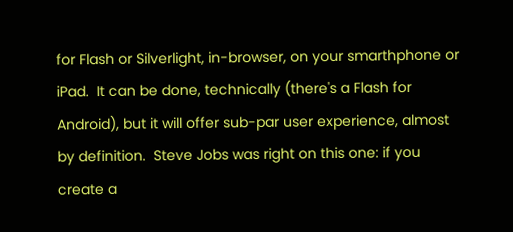for Flash or Silverlight, in-browser, on your smarthphone or iPad.  It can be done, technically (there's a Flash for Android), but it will offer sub-par user experience, almost by definition.  Steve Jobs was right on this one: if you create a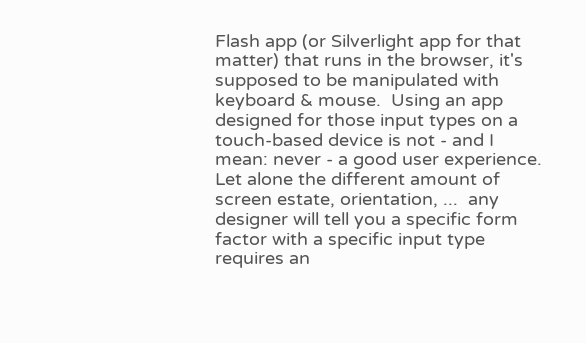Flash app (or Silverlight app for that matter) that runs in the browser, it's supposed to be manipulated with keyboard & mouse.  Using an app designed for those input types on a touch-based device is not - and I mean: never - a good user experience.  Let alone the different amount of screen estate, orientation, ...  any designer will tell you a specific form factor with a specific input type requires an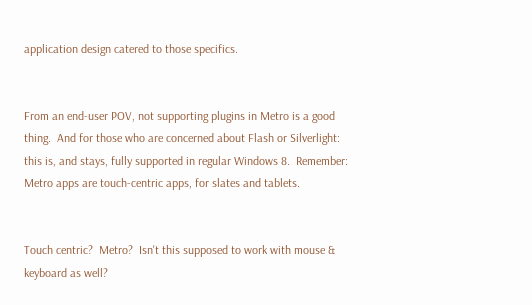application design catered to those specifics.


From an end-user POV, not supporting plugins in Metro is a good thing.  And for those who are concerned about Flash or Silverlight: this is, and stays, fully supported in regular Windows 8.  Remember: Metro apps are touch-centric apps, for slates and tablets.


Touch centric?  Metro?  Isn't this supposed to work with mouse & keyboard as well?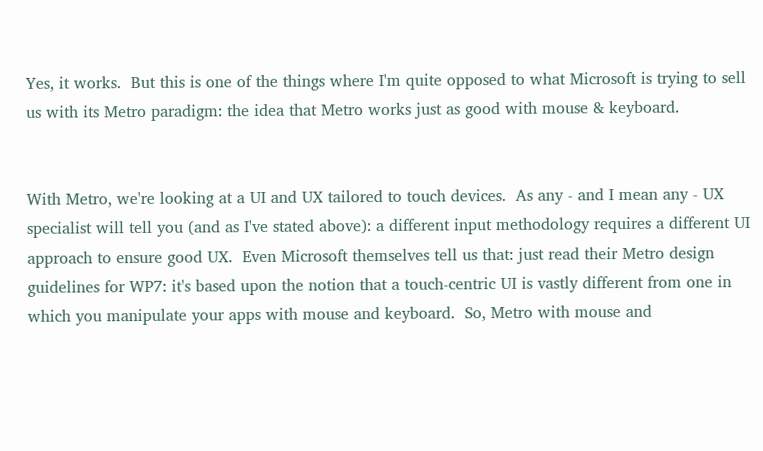Yes, it works.  But this is one of the things where I'm quite opposed to what Microsoft is trying to sell us with its Metro paradigm: the idea that Metro works just as good with mouse & keyboard.


With Metro, we're looking at a UI and UX tailored to touch devices.  As any - and I mean any - UX specialist will tell you (and as I've stated above): a different input methodology requires a different UI approach to ensure good UX.  Even Microsoft themselves tell us that: just read their Metro design guidelines for WP7: it's based upon the notion that a touch-centric UI is vastly different from one in which you manipulate your apps with mouse and keyboard.  So, Metro with mouse and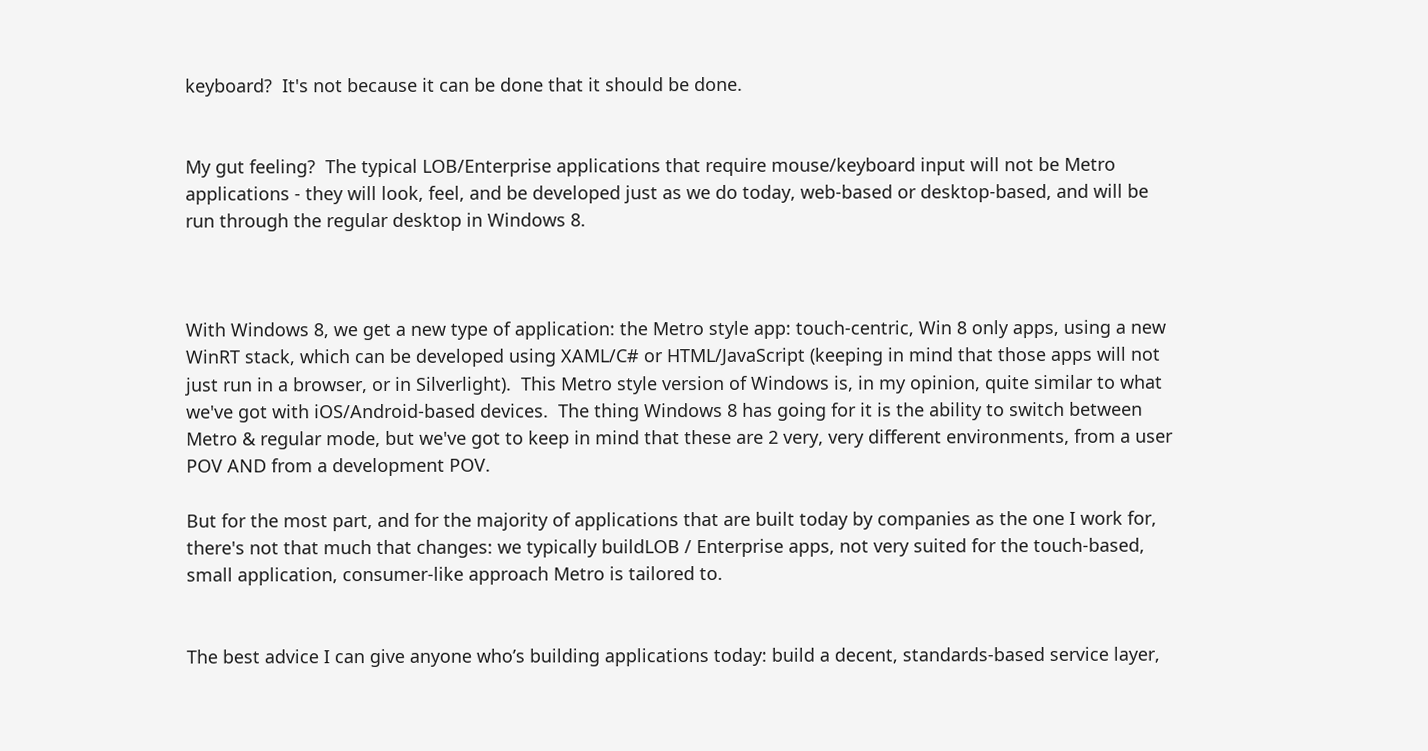keyboard?  It's not because it can be done that it should be done.


My gut feeling?  The typical LOB/Enterprise applications that require mouse/keyboard input will not be Metro applications - they will look, feel, and be developed just as we do today, web-based or desktop-based, and will be run through the regular desktop in Windows 8.



With Windows 8, we get a new type of application: the Metro style app: touch-centric, Win 8 only apps, using a new WinRT stack, which can be developed using XAML/C# or HTML/JavaScript (keeping in mind that those apps will not just run in a browser, or in Silverlight).  This Metro style version of Windows is, in my opinion, quite similar to what we've got with iOS/Android-based devices.  The thing Windows 8 has going for it is the ability to switch between Metro & regular mode, but we've got to keep in mind that these are 2 very, very different environments, from a user POV AND from a development POV.

But for the most part, and for the majority of applications that are built today by companies as the one I work for, there's not that much that changes: we typically buildLOB / Enterprise apps, not very suited for the touch-based, small application, consumer-like approach Metro is tailored to.


The best advice I can give anyone who’s building applications today: build a decent, standards-based service layer,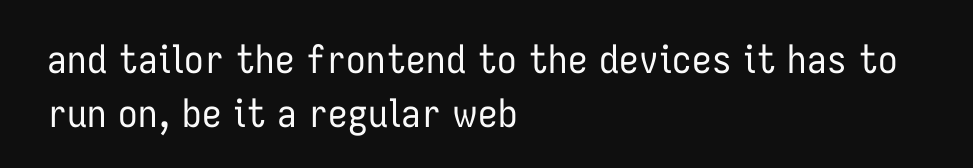and tailor the frontend to the devices it has to run on, be it a regular web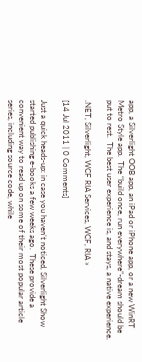app, a Silverlight OOB app, an iPad or iPhone app, or a new WinRT Metro Style app.  The “build once, run everywhere”-dream should be put to rest.  The best user experience is, and stays, a native experience.

.NET, Silverlight, WCF RIA Services, WCF, RIA »

[14 Jul 2011 | 0 Comments]

Just a quick heads-up: in case you haven’t noticed, Silverlight Show started publishing e-books a few weeks ago.  These provide a convenient way to read up on some of their most popular article series, including source code, while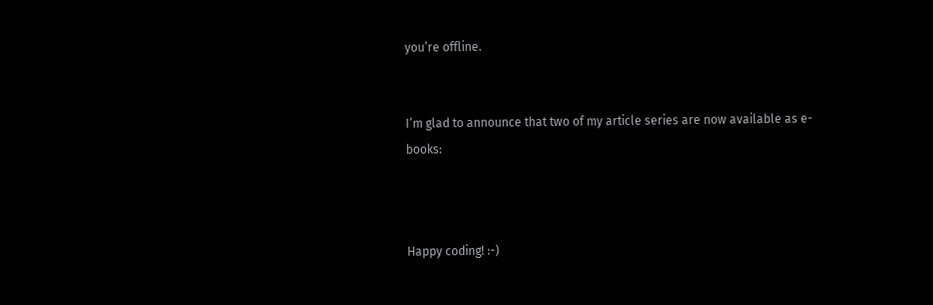you’re offline.


I’m glad to announce that two of my article series are now available as e-books:



Happy coding! :-)